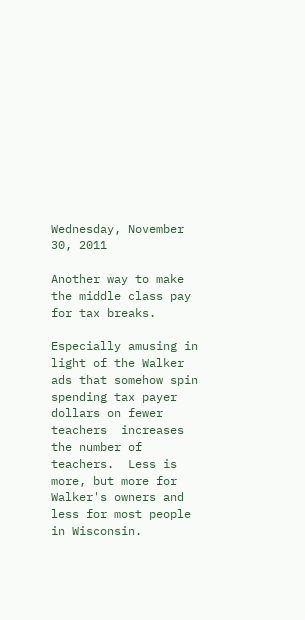Wednesday, November 30, 2011

Another way to make the middle class pay for tax breaks.

Especially amusing in light of the Walker ads that somehow spin spending tax payer dollars on fewer teachers  increases the number of teachers.  Less is more, but more for Walker's owners and less for most people in Wisconsin.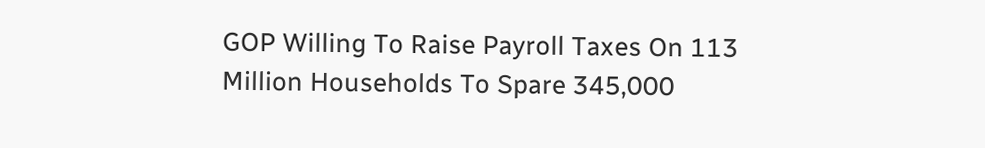GOP Willing To Raise Payroll Taxes On 113 Million Households To Spare 345,000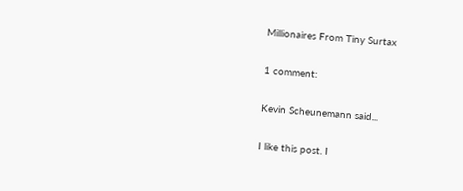Millionaires From Tiny Surtax

1 comment:

Kevin Scheunemann said...

I like this post. I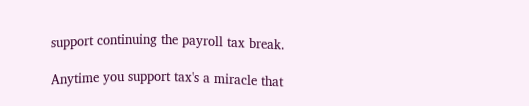support continuing the payroll tax break.

Anytime you support tax's a miracle that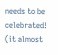needs to be celebrated! (it almost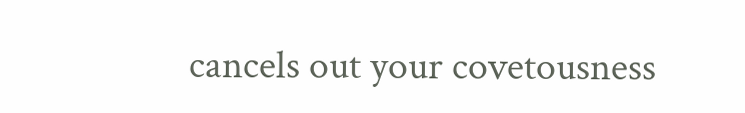cancels out your covetousness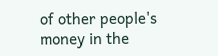of other people's money in the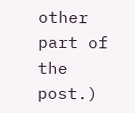other part of the post.)